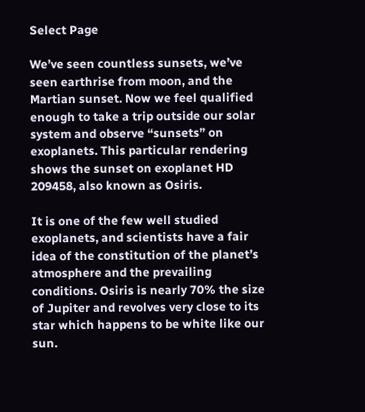Select Page

We’ve seen countless sunsets, we’ve seen earthrise from moon, and the Martian sunset. Now we feel qualified enough to take a trip outside our solar system and observe “sunsets” on exoplanets. This particular rendering shows the sunset on exoplanet HD 209458, also known as Osiris.

It is one of the few well studied exoplanets, and scientists have a fair idea of the constitution of the planet’s atmosphere and the prevailing conditions. Osiris is nearly 70% the size of Jupiter and revolves very close to its star which happens to be white like our sun.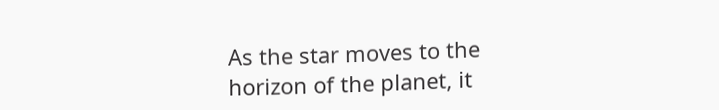As the star moves to the horizon of the planet, it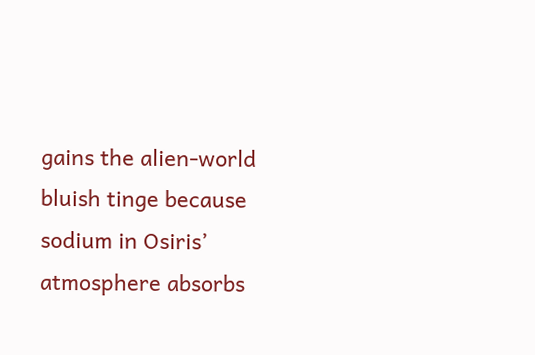gains the alien-world bluish tinge because sodium in Osiris’ atmosphere absorbs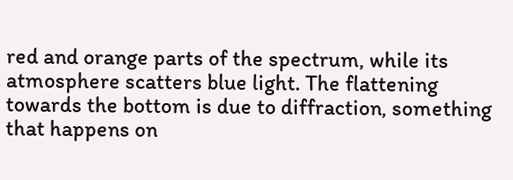red and orange parts of the spectrum, while its atmosphere scatters blue light. The flattening towards the bottom is due to diffraction, something that happens on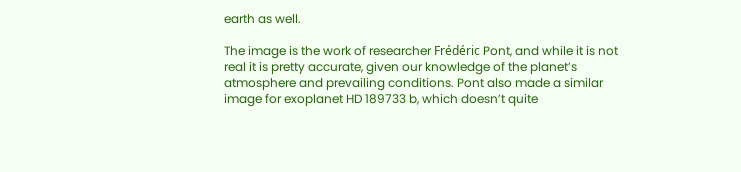earth as well.

The image is the work of researcher Frédéric Pont, and while it is not real it is pretty accurate, given our knowledge of the planet’s atmosphere and prevailing conditions. Pont also made a similar image for exoplanet HD 189733 b, which doesn’t quite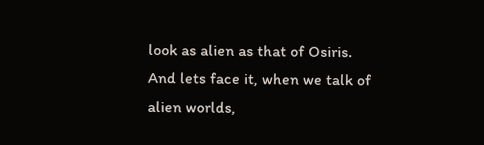look as alien as that of Osiris. And lets face it, when we talk of alien worlds,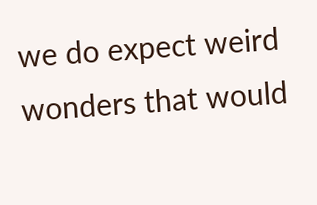we do expect weird wonders that would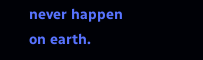never happen on earth.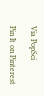Via PopSci

Pin It on Pinterest